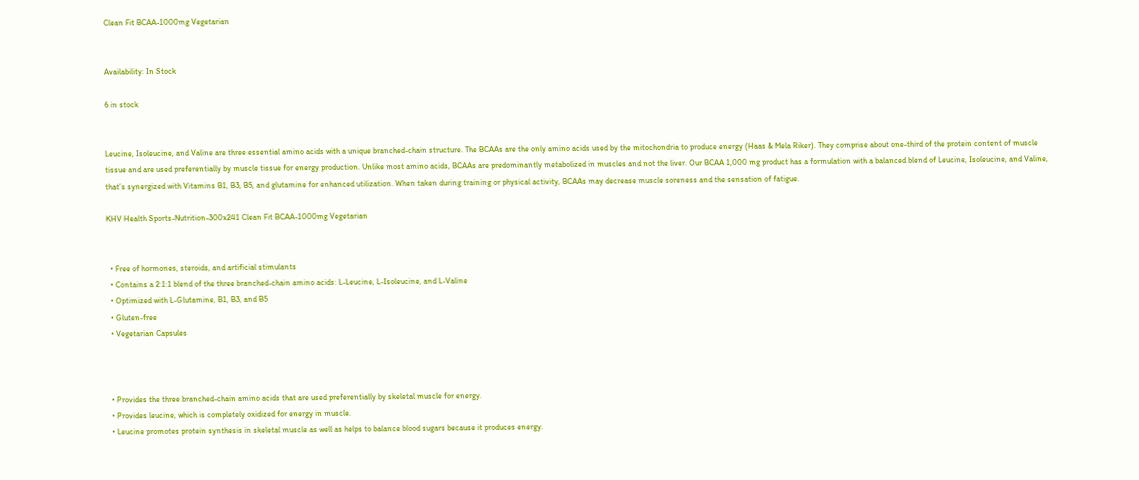Clean Fit BCAA-1000mg Vegetarian


Availability: In Stock

6 in stock


Leucine, Isoleucine, and Valine are three essential amino acids with a unique branched-chain structure. The BCAAs are the only amino acids used by the mitochondria to produce energy (Haas & Mela Riker). They comprise about one-third of the protein content of muscle tissue and are used preferentially by muscle tissue for energy production. Unlike most amino acids, BCAAs are predominantly metabolized in muscles and not the liver. Our BCAA 1,000 mg product has a formulation with a balanced blend of Leucine, Isoleucine, and Valine, that’s synergized with Vitamins B1, B3, B5, and glutamine for enhanced utilization. When taken during training or physical activity, BCAAs may decrease muscle soreness and the sensation of fatigue.

KHV Health Sports-Nutrition-300x241 Clean Fit BCAA-1000mg Vegetarian


  • Free of hormones, steroids, and artificial stimulants
  • Contains a 2:1:1 blend of the three branched-chain amino acids: L-Leucine, L-Isoleucine, and L-Valine
  • Optimized with L-Glutamine, B1, B3, and B5
  • Gluten-free
  • Vegetarian Capsules



  • Provides the three branched-chain amino acids that are used preferentially by skeletal muscle for energy.
  • Provides leucine, which is completely oxidized for energy in muscle.
  • Leucine promotes protein synthesis in skeletal muscle as well as helps to balance blood sugars because it produces energy.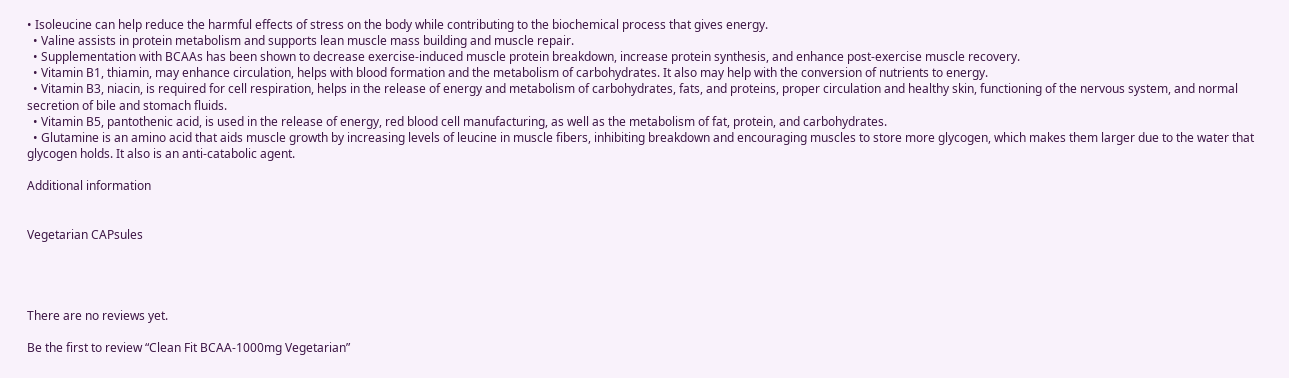• Isoleucine can help reduce the harmful effects of stress on the body while contributing to the biochemical process that gives energy.
  • Valine assists in protein metabolism and supports lean muscle mass building and muscle repair.
  • Supplementation with BCAAs has been shown to decrease exercise-induced muscle protein breakdown, increase protein synthesis, and enhance post-exercise muscle recovery.
  • Vitamin B1, thiamin, may enhance circulation, helps with blood formation and the metabolism of carbohydrates. It also may help with the conversion of nutrients to energy.
  • Vitamin B3, niacin, is required for cell respiration, helps in the release of energy and metabolism of carbohydrates, fats, and proteins, proper circulation and healthy skin, functioning of the nervous system, and normal secretion of bile and stomach fluids.
  • Vitamin B5, pantothenic acid, is used in the release of energy, red blood cell manufacturing, as well as the metabolism of fat, protein, and carbohydrates.
  • Glutamine is an amino acid that aids muscle growth by increasing levels of leucine in muscle fibers, inhibiting breakdown and encouraging muscles to store more glycogen, which makes them larger due to the water that glycogen holds. It also is an anti-catabolic agent.

Additional information


Vegetarian CAPsules




There are no reviews yet.

Be the first to review “Clean Fit BCAA-1000mg Vegetarian”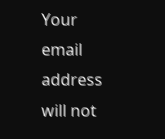Your email address will not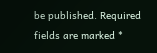be published. Required fields are marked *